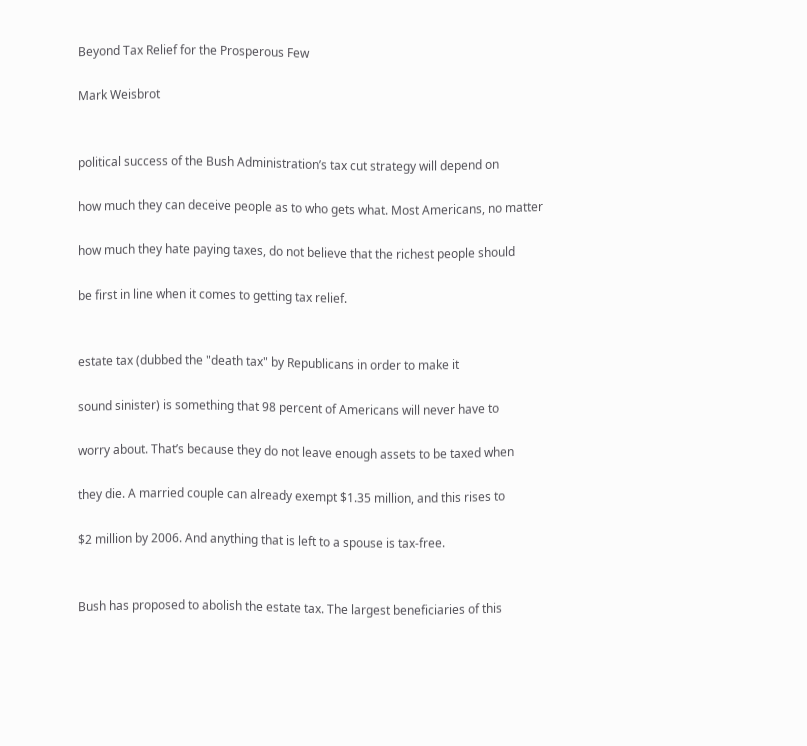Beyond Tax Relief for the Prosperous Few

Mark Weisbrot


political success of the Bush Administration’s tax cut strategy will depend on

how much they can deceive people as to who gets what. Most Americans, no matter

how much they hate paying taxes, do not believe that the richest people should

be first in line when it comes to getting tax relief.


estate tax (dubbed the "death tax" by Republicans in order to make it

sound sinister) is something that 98 percent of Americans will never have to

worry about. That’s because they do not leave enough assets to be taxed when

they die. A married couple can already exempt $1.35 million, and this rises to

$2 million by 2006. And anything that is left to a spouse is tax-free.


Bush has proposed to abolish the estate tax. The largest beneficiaries of this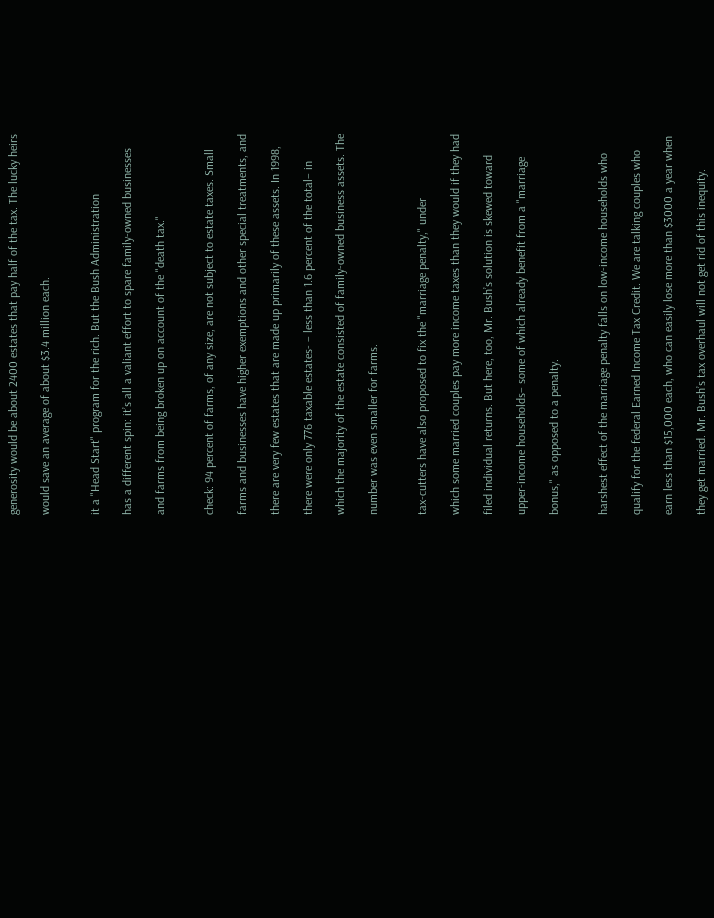generosity would be about 2400 estates that pay half of the tax. The lucky heirs

would save an average of about $3.4 million each.


it a "Head Start" program for the rich. But the Bush Administration

has a different spin: it’s all a valiant effort to spare family-owned businesses

and farms from being broken up on account of the "death tax."


check: 94 percent of farms, of any size, are not subject to estate taxes. Small

farms and businesses have higher exemptions and other special treatments, and

there are very few estates that are made up primarily of these assets. In 1998,

there were only 776 taxable estates- – less than 1.6 percent of the total– in

which the majority of the estate consisted of family-owned business assets. The

number was even smaller for farms.


tax-cutters have also proposed to fix the "marriage penalty," under

which some married couples pay more income taxes than they would if they had

filed individual returns. But here, too, Mr. Bush’s solution is skewed toward

upper-income households– some of which already benefit from a "marriage

bonus," as opposed to a penalty.


harshest effect of the marriage penalty falls on low-income households who

qualify for the federal Earned Income Tax Credit. We are talking couples who

earn less than $15,000 each, who can easily lose more than $3000 a year when

they get married. Mr. Bush’s tax overhaul will not get rid of this inequity.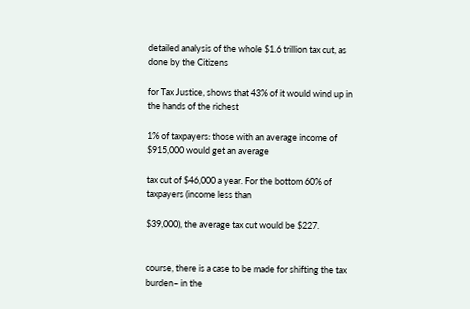detailed analysis of the whole $1.6 trillion tax cut, as done by the Citizens

for Tax Justice, shows that 43% of it would wind up in the hands of the richest

1% of taxpayers: those with an average income of $915,000 would get an average

tax cut of $46,000 a year. For the bottom 60% of taxpayers (income less than

$39,000), the average tax cut would be $227.


course, there is a case to be made for shifting the tax burden– in the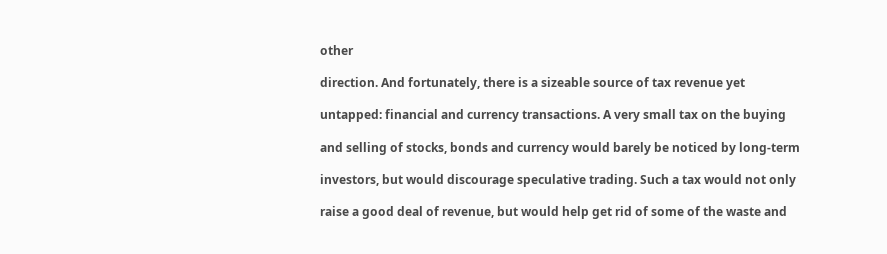other

direction. And fortunately, there is a sizeable source of tax revenue yet

untapped: financial and currency transactions. A very small tax on the buying

and selling of stocks, bonds and currency would barely be noticed by long-term

investors, but would discourage speculative trading. Such a tax would not only

raise a good deal of revenue, but would help get rid of some of the waste and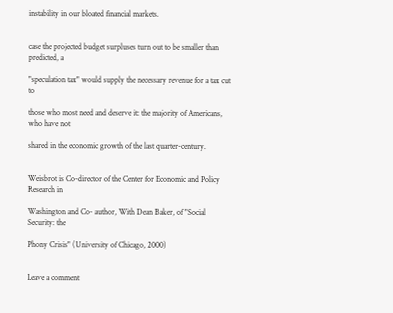instability in our bloated financial markets.


case the projected budget surpluses turn out to be smaller than predicted, a

"speculation tax" would supply the necessary revenue for a tax cut to

those who most need and deserve it: the majority of Americans, who have not

shared in the economic growth of the last quarter-century.


Weisbrot is Co-director of the Center for Economic and Policy Research in

Washington and Co- author, With Dean Baker, of "Social Security: the

Phony Crisis" (University of Chicago, 2000)


Leave a comment